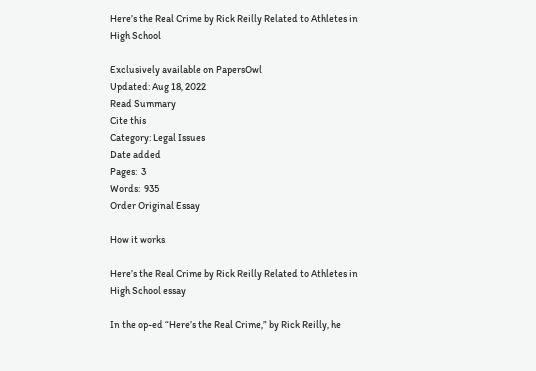Here’s the Real Crime by Rick Reilly Related to Athletes in High School

Exclusively available on PapersOwl
Updated: Aug 18, 2022
Read Summary
Cite this
Category: Legal Issues
Date added
Pages:  3
Words:  935
Order Original Essay

How it works

Here’s the Real Crime by Rick Reilly Related to Athletes in High School essay

In the op-ed “Here’s the Real Crime,” by Rick Reilly, he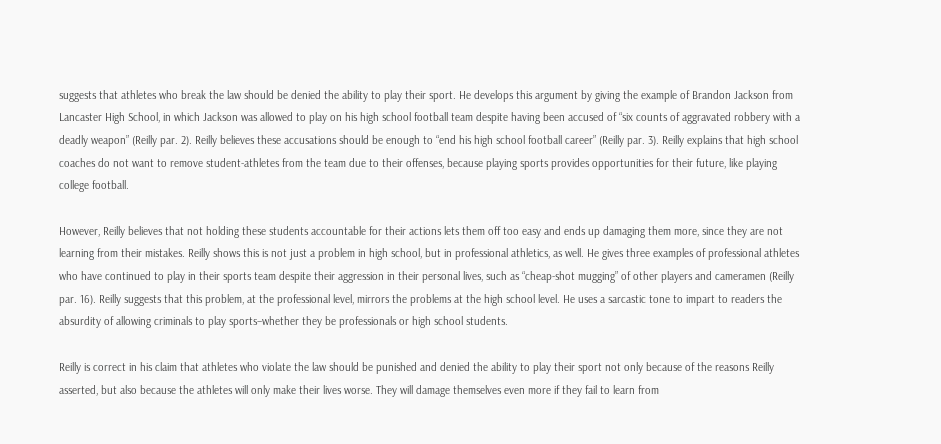suggests that athletes who break the law should be denied the ability to play their sport. He develops this argument by giving the example of Brandon Jackson from Lancaster High School, in which Jackson was allowed to play on his high school football team despite having been accused of “six counts of aggravated robbery with a deadly weapon” (Reilly par. 2). Reilly believes these accusations should be enough to “end his high school football career” (Reilly par. 3). Reilly explains that high school coaches do not want to remove student-athletes from the team due to their offenses, because playing sports provides opportunities for their future, like playing college football.

However, Reilly believes that not holding these students accountable for their actions lets them off too easy and ends up damaging them more, since they are not learning from their mistakes. Reilly shows this is not just a problem in high school, but in professional athletics, as well. He gives three examples of professional athletes who have continued to play in their sports team despite their aggression in their personal lives, such as “cheap-shot mugging” of other players and cameramen (Reilly par. 16). Reilly suggests that this problem, at the professional level, mirrors the problems at the high school level. He uses a sarcastic tone to impart to readers the absurdity of allowing criminals to play sports–whether they be professionals or high school students.

Reilly is correct in his claim that athletes who violate the law should be punished and denied the ability to play their sport not only because of the reasons Reilly asserted, but also because the athletes will only make their lives worse. They will damage themselves even more if they fail to learn from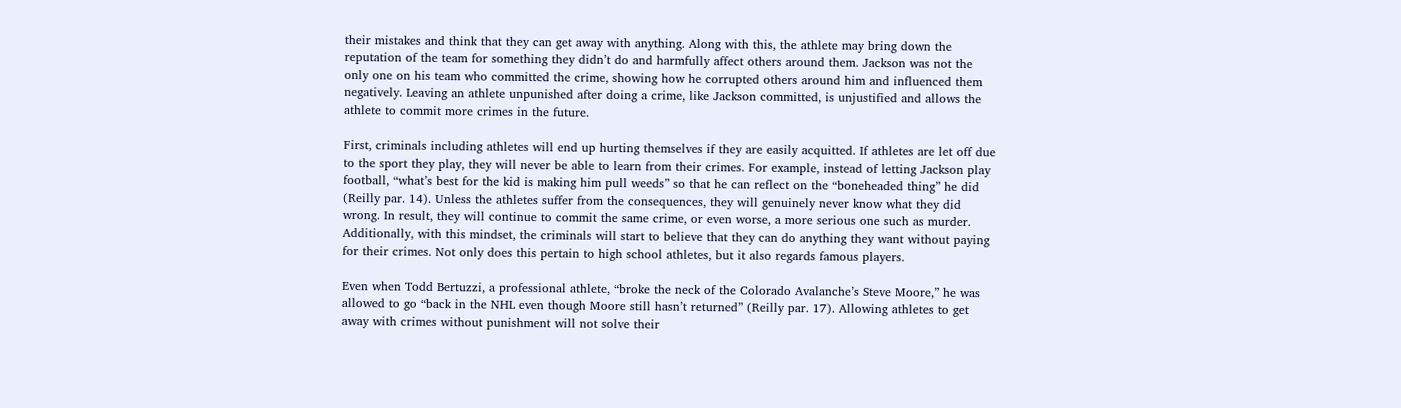their mistakes and think that they can get away with anything. Along with this, the athlete may bring down the reputation of the team for something they didn’t do and harmfully affect others around them. Jackson was not the only one on his team who committed the crime, showing how he corrupted others around him and influenced them negatively. Leaving an athlete unpunished after doing a crime, like Jackson committed, is unjustified and allows the athlete to commit more crimes in the future.

First, criminals including athletes will end up hurting themselves if they are easily acquitted. If athletes are let off due to the sport they play, they will never be able to learn from their crimes. For example, instead of letting Jackson play football, “what’s best for the kid is making him pull weeds” so that he can reflect on the “boneheaded thing” he did (Reilly par. 14). Unless the athletes suffer from the consequences, they will genuinely never know what they did wrong. In result, they will continue to commit the same crime, or even worse, a more serious one such as murder. Additionally, with this mindset, the criminals will start to believe that they can do anything they want without paying for their crimes. Not only does this pertain to high school athletes, but it also regards famous players.

Even when Todd Bertuzzi, a professional athlete, “broke the neck of the Colorado Avalanche’s Steve Moore,” he was allowed to go “back in the NHL even though Moore still hasn’t returned” (Reilly par. 17). Allowing athletes to get away with crimes without punishment will not solve their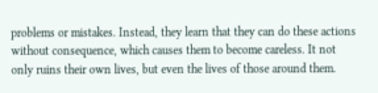problems or mistakes. Instead, they learn that they can do these actions without consequence, which causes them to become careless. It not only ruins their own lives, but even the lives of those around them.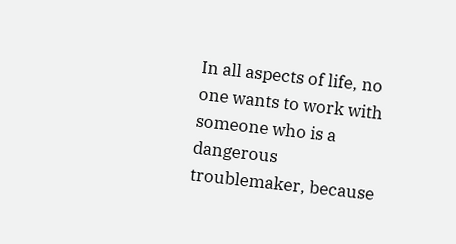In all aspects of life, no one wants to work with someone who is a dangerous troublemaker, because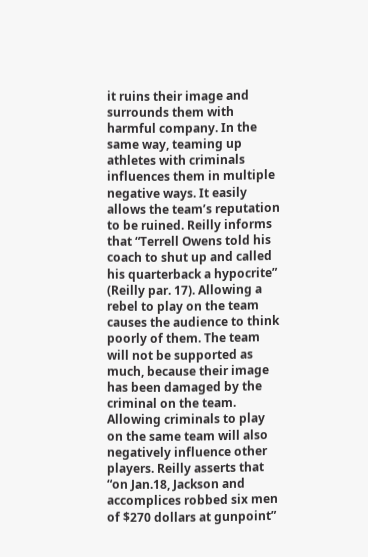it ruins their image and surrounds them with harmful company. In the same way, teaming up athletes with criminals influences them in multiple negative ways. It easily allows the team’s reputation to be ruined. Reilly informs that “Terrell Owens told his coach to shut up and called his quarterback a hypocrite” (Reilly par. 17). Allowing a rebel to play on the team causes the audience to think poorly of them. The team will not be supported as much, because their image has been damaged by the criminal on the team. Allowing criminals to play on the same team will also negatively influence other players. Reilly asserts that “on Jan.18, Jackson and accomplices robbed six men of $270 dollars at gunpoint”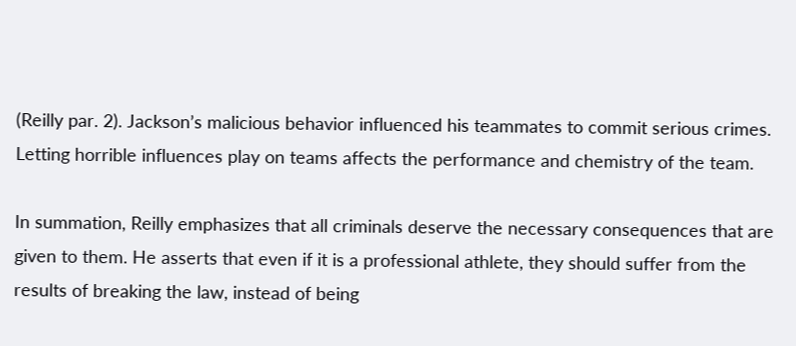(Reilly par. 2). Jackson’s malicious behavior influenced his teammates to commit serious crimes. Letting horrible influences play on teams affects the performance and chemistry of the team.

In summation, Reilly emphasizes that all criminals deserve the necessary consequences that are given to them. He asserts that even if it is a professional athlete, they should suffer from the results of breaking the law, instead of being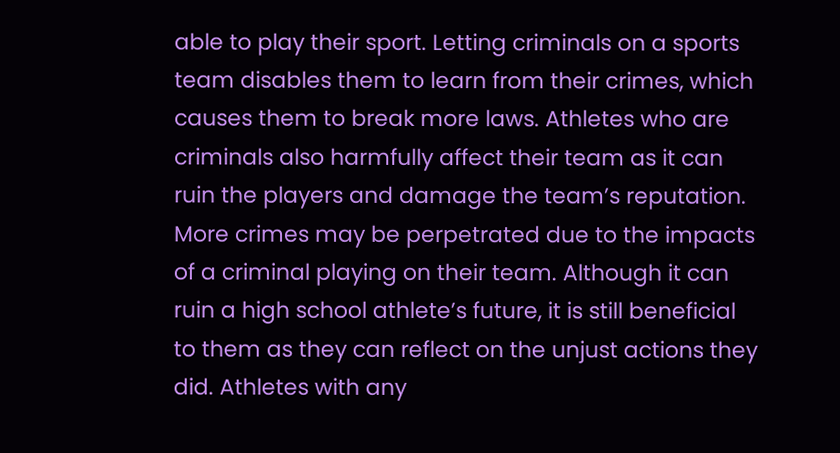able to play their sport. Letting criminals on a sports team disables them to learn from their crimes, which causes them to break more laws. Athletes who are criminals also harmfully affect their team as it can ruin the players and damage the team’s reputation. More crimes may be perpetrated due to the impacts of a criminal playing on their team. Although it can ruin a high school athlete’s future, it is still beneficial to them as they can reflect on the unjust actions they did. Athletes with any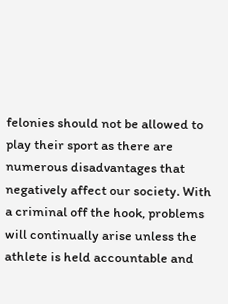felonies should not be allowed to play their sport as there are numerous disadvantages that negatively affect our society. With a criminal off the hook, problems will continually arise unless the athlete is held accountable and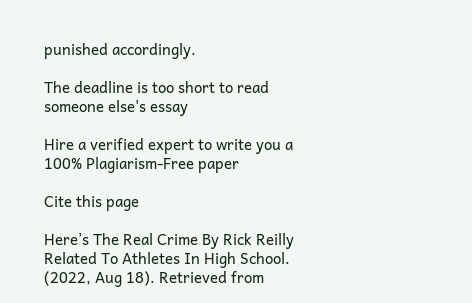punished accordingly.

The deadline is too short to read someone else's essay

Hire a verified expert to write you a 100% Plagiarism-Free paper

Cite this page

Here’s The Real Crime By Rick Reilly Related To Athletes In High School. (2022, Aug 18). Retrieved from